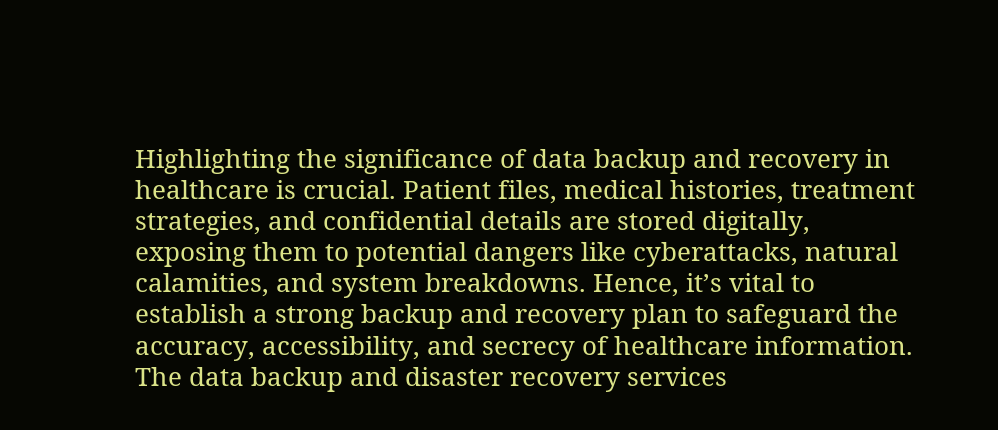Highlighting the significance of data backup and recovery in healthcare is crucial. Patient files, medical histories, treatment strategies, and confidential details are stored digitally, exposing them to potential dangers like cyberattacks, natural calamities, and system breakdowns. Hence, it’s vital to establish a strong backup and recovery plan to safeguard the accuracy, accessibility, and secrecy of healthcare information. The data backup and disaster recovery services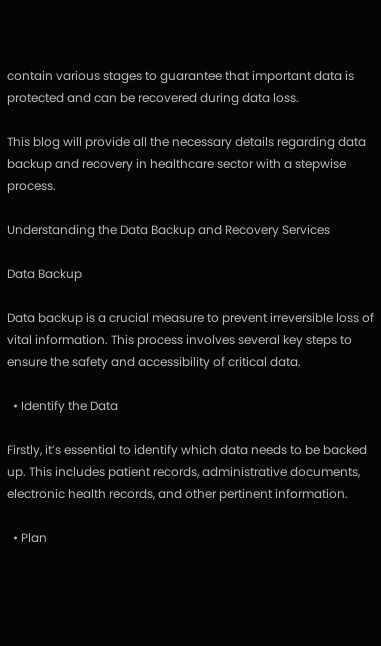contain various stages to guarantee that important data is protected and can be recovered during data loss.

This blog will provide all the necessary details regarding data backup and recovery in healthcare sector with a stepwise process.

Understanding the Data Backup and Recovery Services

Data Backup

Data backup is a crucial measure to prevent irreversible loss of vital information. This process involves several key steps to ensure the safety and accessibility of critical data.

  • Identify the Data

Firstly, it’s essential to identify which data needs to be backed up. This includes patient records, administrative documents, electronic health records, and other pertinent information.

  • Plan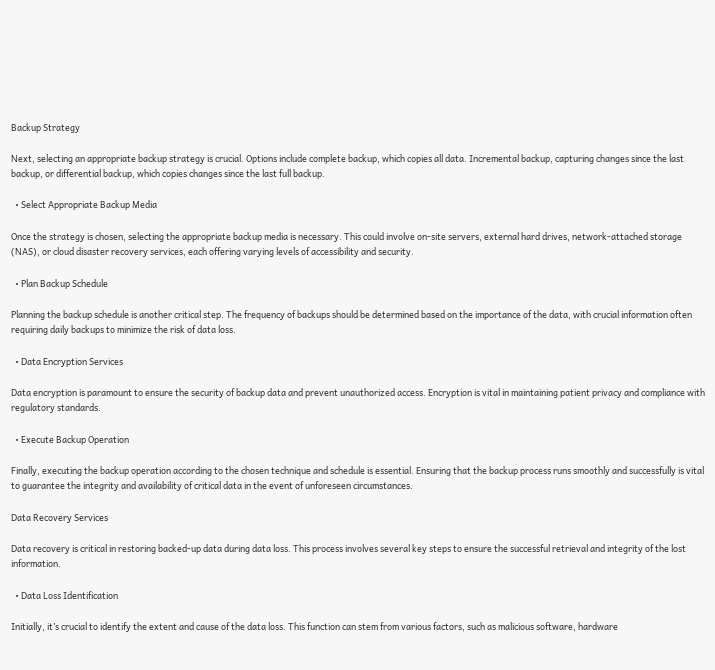Backup Strategy

Next, selecting an appropriate backup strategy is crucial. Options include complete backup, which copies all data. Incremental backup, capturing changes since the last backup, or differential backup, which copies changes since the last full backup.

  • Select Appropriate Backup Media

Once the strategy is chosen, selecting the appropriate backup media is necessary. This could involve on-site servers, external hard drives, network-attached storage (NAS), or cloud disaster recovery services, each offering varying levels of accessibility and security.

  • Plan Backup Schedule

Planning the backup schedule is another critical step. The frequency of backups should be determined based on the importance of the data, with crucial information often requiring daily backups to minimize the risk of data loss.

  • Data Encryption Services

Data encryption is paramount to ensure the security of backup data and prevent unauthorized access. Encryption is vital in maintaining patient privacy and compliance with regulatory standards.

  • Execute Backup Operation

Finally, executing the backup operation according to the chosen technique and schedule is essential. Ensuring that the backup process runs smoothly and successfully is vital to guarantee the integrity and availability of critical data in the event of unforeseen circumstances.

Data Recovery Services

Data recovery is critical in restoring backed-up data during data loss. This process involves several key steps to ensure the successful retrieval and integrity of the lost information.

  • Data Loss Identification

Initially, it’s crucial to identify the extent and cause of the data loss. This function can stem from various factors, such as malicious software, hardware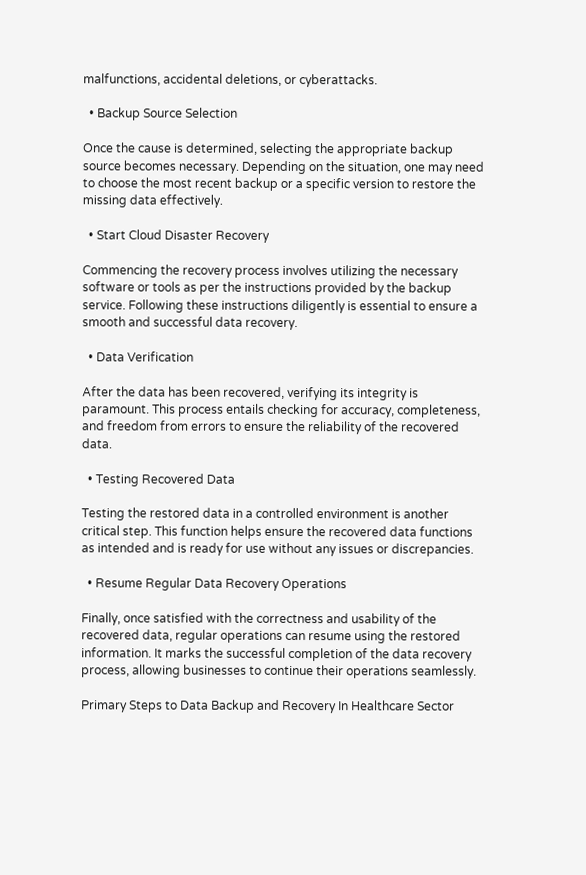malfunctions, accidental deletions, or cyberattacks.

  • Backup Source Selection

Once the cause is determined, selecting the appropriate backup source becomes necessary. Depending on the situation, one may need to choose the most recent backup or a specific version to restore the missing data effectively.

  • Start Cloud Disaster Recovery

Commencing the recovery process involves utilizing the necessary software or tools as per the instructions provided by the backup service. Following these instructions diligently is essential to ensure a smooth and successful data recovery.

  • Data Verification

After the data has been recovered, verifying its integrity is paramount. This process entails checking for accuracy, completeness, and freedom from errors to ensure the reliability of the recovered data.

  • Testing Recovered Data

Testing the restored data in a controlled environment is another critical step. This function helps ensure the recovered data functions as intended and is ready for use without any issues or discrepancies.

  • Resume Regular Data Recovery Operations

Finally, once satisfied with the correctness and usability of the recovered data, regular operations can resume using the restored information. It marks the successful completion of the data recovery process, allowing businesses to continue their operations seamlessly.

Primary Steps to Data Backup and Recovery In Healthcare Sector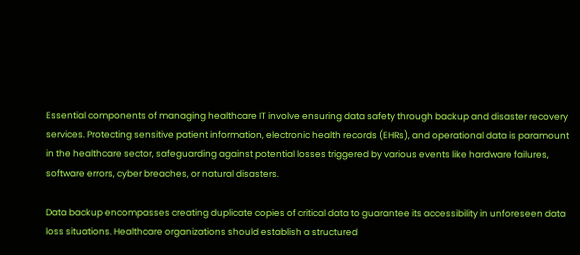Essential components of managing healthcare IT involve ensuring data safety through backup and disaster recovery services. Protecting sensitive patient information, electronic health records (EHRs), and operational data is paramount in the healthcare sector, safeguarding against potential losses triggered by various events like hardware failures, software errors, cyber breaches, or natural disasters.

Data backup encompasses creating duplicate copies of critical data to guarantee its accessibility in unforeseen data loss situations. Healthcare organizations should establish a structured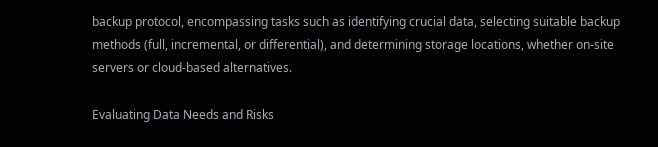backup protocol, encompassing tasks such as identifying crucial data, selecting suitable backup methods (full, incremental, or differential), and determining storage locations, whether on-site servers or cloud-based alternatives.

Evaluating Data Needs and Risks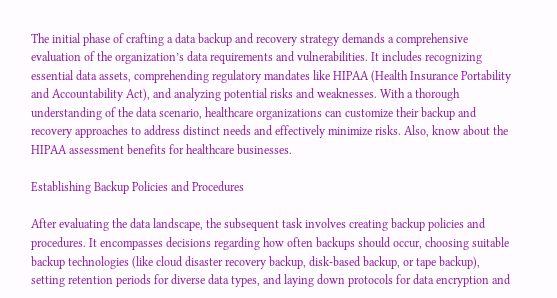The initial phase of crafting a data backup and recovery strategy demands a comprehensive evaluation of the organization’s data requirements and vulnerabilities. It includes recognizing essential data assets, comprehending regulatory mandates like HIPAA (Health Insurance Portability and Accountability Act), and analyzing potential risks and weaknesses. With a thorough understanding of the data scenario, healthcare organizations can customize their backup and recovery approaches to address distinct needs and effectively minimize risks. Also, know about the HIPAA assessment benefits for healthcare businesses.

Establishing Backup Policies and Procedures

After evaluating the data landscape, the subsequent task involves creating backup policies and procedures. It encompasses decisions regarding how often backups should occur, choosing suitable backup technologies (like cloud disaster recovery backup, disk-based backup, or tape backup), setting retention periods for diverse data types, and laying down protocols for data encryption and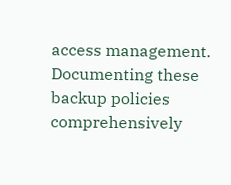access management. Documenting these backup policies comprehensively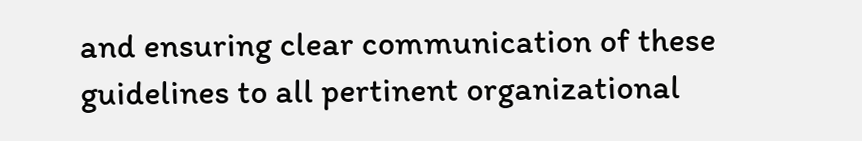and ensuring clear communication of these guidelines to all pertinent organizational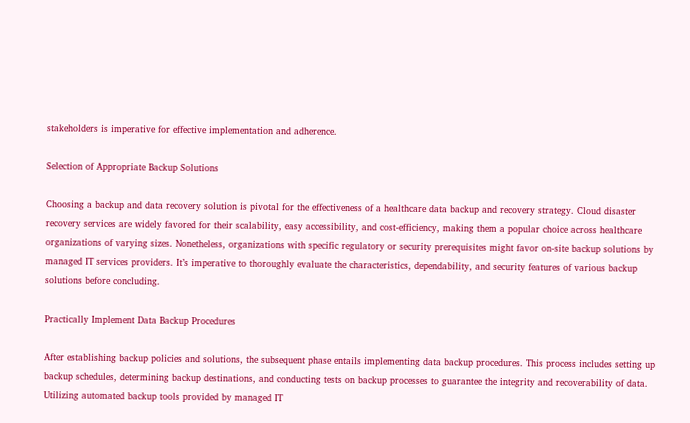stakeholders is imperative for effective implementation and adherence.

Selection of Appropriate Backup Solutions

Choosing a backup and data recovery solution is pivotal for the effectiveness of a healthcare data backup and recovery strategy. Cloud disaster recovery services are widely favored for their scalability, easy accessibility, and cost-efficiency, making them a popular choice across healthcare organizations of varying sizes. Nonetheless, organizations with specific regulatory or security prerequisites might favor on-site backup solutions by managed IT services providers. It’s imperative to thoroughly evaluate the characteristics, dependability, and security features of various backup solutions before concluding.

Practically Implement Data Backup Procedures

After establishing backup policies and solutions, the subsequent phase entails implementing data backup procedures. This process includes setting up backup schedules, determining backup destinations, and conducting tests on backup processes to guarantee the integrity and recoverability of data. Utilizing automated backup tools provided by managed IT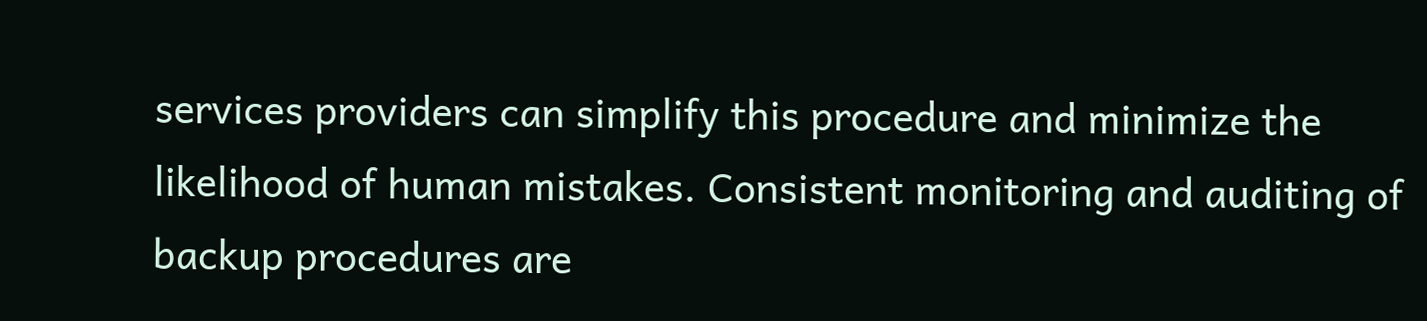services providers can simplify this procedure and minimize the likelihood of human mistakes. Consistent monitoring and auditing of backup procedures are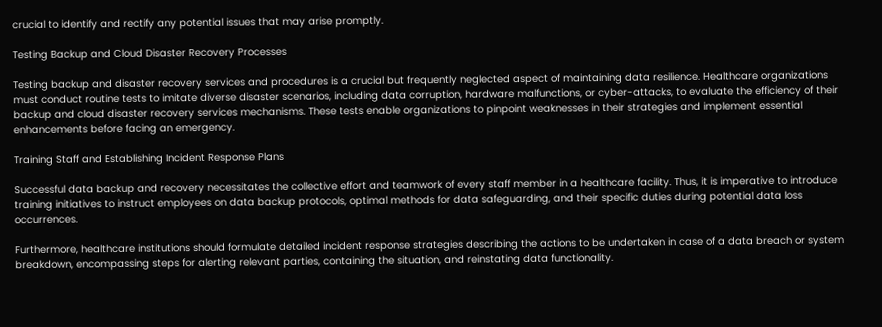crucial to identify and rectify any potential issues that may arise promptly.

Testing Backup and Cloud Disaster Recovery Processes

Testing backup and disaster recovery services and procedures is a crucial but frequently neglected aspect of maintaining data resilience. Healthcare organizations must conduct routine tests to imitate diverse disaster scenarios, including data corruption, hardware malfunctions, or cyber-attacks, to evaluate the efficiency of their backup and cloud disaster recovery services mechanisms. These tests enable organizations to pinpoint weaknesses in their strategies and implement essential enhancements before facing an emergency.

Training Staff and Establishing Incident Response Plans

Successful data backup and recovery necessitates the collective effort and teamwork of every staff member in a healthcare facility. Thus, it is imperative to introduce training initiatives to instruct employees on data backup protocols, optimal methods for data safeguarding, and their specific duties during potential data loss occurrences.

Furthermore, healthcare institutions should formulate detailed incident response strategies describing the actions to be undertaken in case of a data breach or system breakdown, encompassing steps for alerting relevant parties, containing the situation, and reinstating data functionality.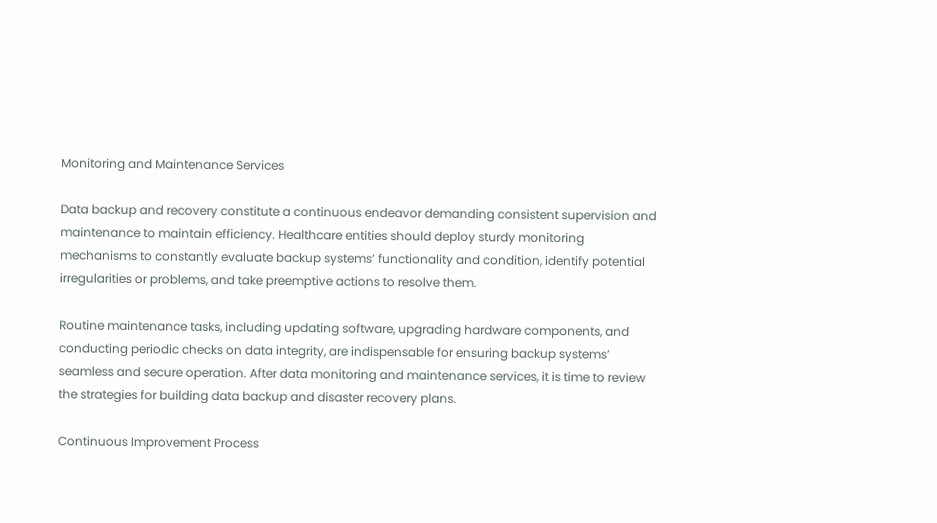Monitoring and Maintenance Services

Data backup and recovery constitute a continuous endeavor demanding consistent supervision and maintenance to maintain efficiency. Healthcare entities should deploy sturdy monitoring mechanisms to constantly evaluate backup systems’ functionality and condition, identify potential irregularities or problems, and take preemptive actions to resolve them.

Routine maintenance tasks, including updating software, upgrading hardware components, and conducting periodic checks on data integrity, are indispensable for ensuring backup systems’ seamless and secure operation. After data monitoring and maintenance services, it is time to review the strategies for building data backup and disaster recovery plans.

Continuous Improvement Process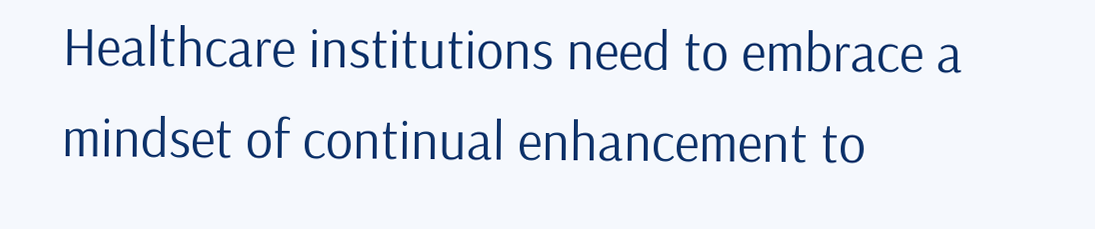Healthcare institutions need to embrace a mindset of continual enhancement to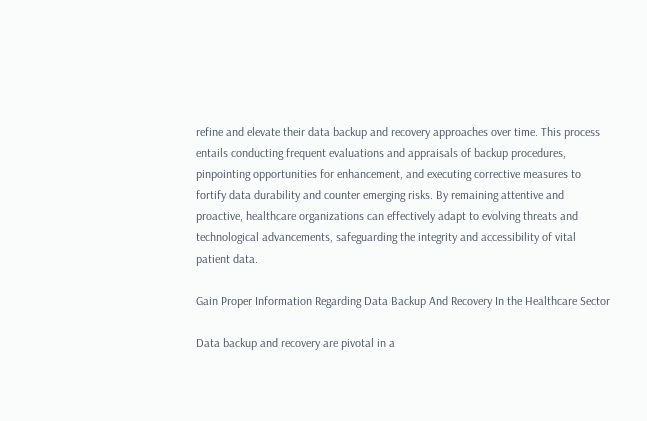refine and elevate their data backup and recovery approaches over time. This process entails conducting frequent evaluations and appraisals of backup procedures, pinpointing opportunities for enhancement, and executing corrective measures to fortify data durability and counter emerging risks. By remaining attentive and proactive, healthcare organizations can effectively adapt to evolving threats and technological advancements, safeguarding the integrity and accessibility of vital patient data.

Gain Proper Information Regarding Data Backup And Recovery In the Healthcare Sector

Data backup and recovery are pivotal in a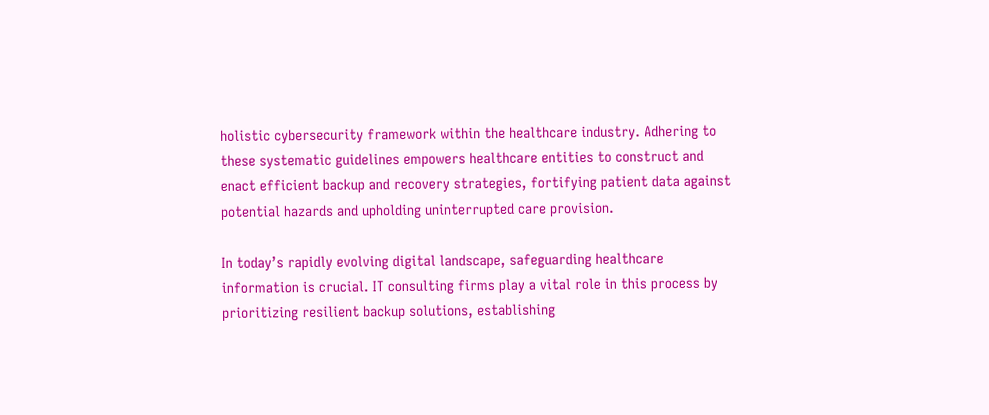holistic cybersecurity framework within the healthcare industry. Adhering to these systematic guidelines empowers healthcare entities to construct and enact efficient backup and recovery strategies, fortifying patient data against potential hazards and upholding uninterrupted care provision.

In today’s rapidly evolving digital landscape, safeguarding healthcare information is crucial. IT consulting firms play a vital role in this process by prioritizing resilient backup solutions, establishing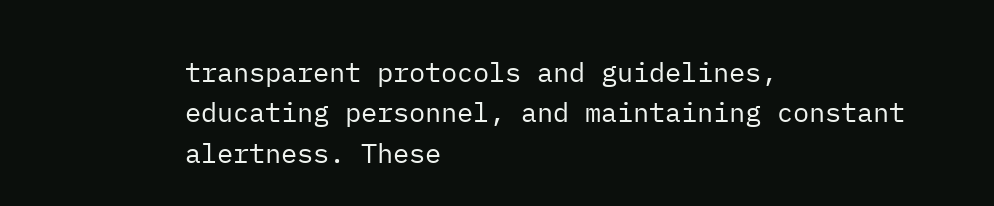transparent protocols and guidelines, educating personnel, and maintaining constant alertness. These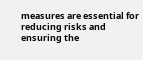measures are essential for reducing risks and ensuring the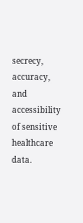secrecy, accuracy, and accessibility of sensitive healthcare data.